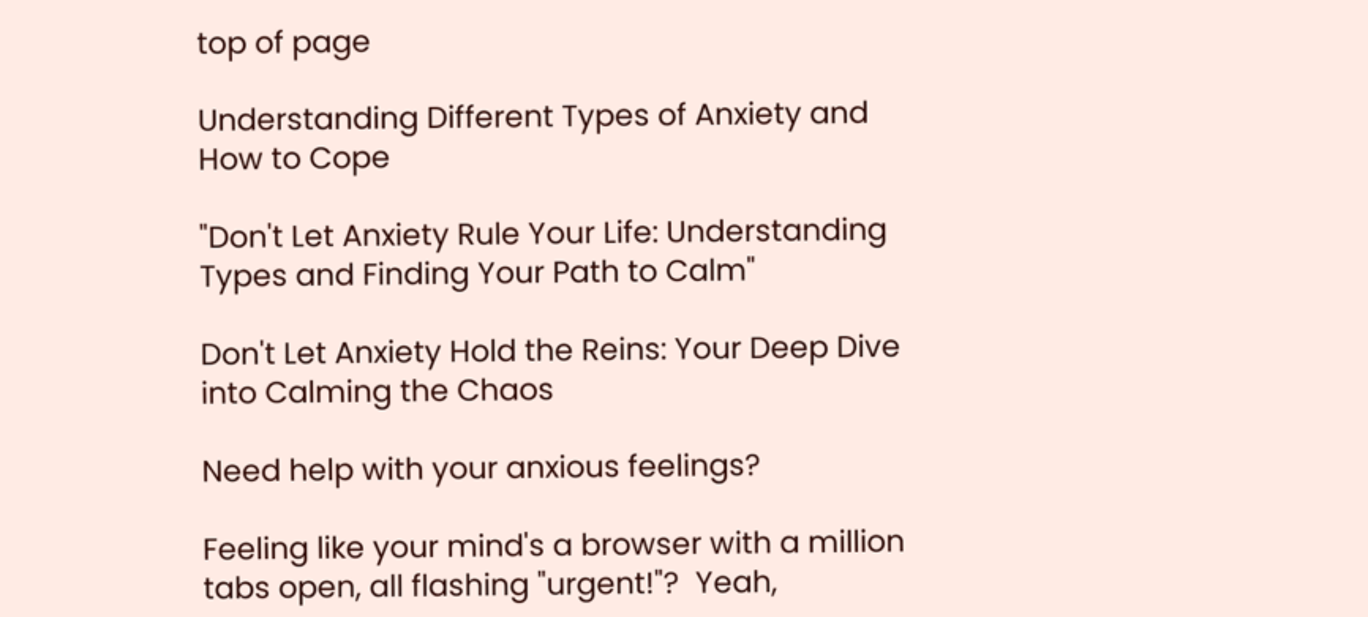top of page

Understanding Different Types of Anxiety and How to Cope

"Don't Let Anxiety Rule Your Life: Understanding Types and Finding Your Path to Calm"

Don't Let Anxiety Hold the Reins: Your Deep Dive into Calming the Chaos

Need help with your anxious feelings?

Feeling like your mind's a browser with a million tabs open, all flashing "urgent!"?  Yeah,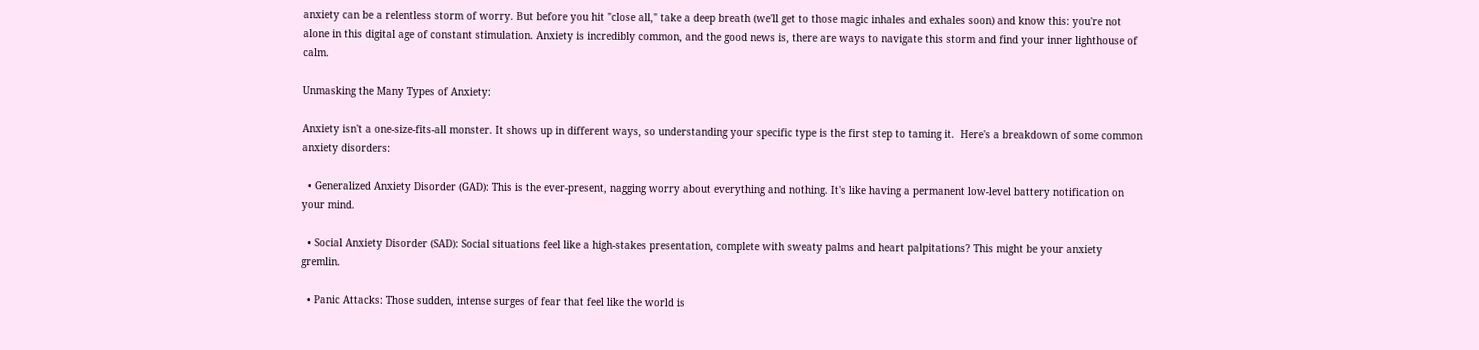anxiety can be a relentless storm of worry. But before you hit "close all," take a deep breath (we'll get to those magic inhales and exhales soon) and know this: you're not alone in this digital age of constant stimulation. Anxiety is incredibly common, and the good news is, there are ways to navigate this storm and find your inner lighthouse of calm.

Unmasking the Many Types of Anxiety:

Anxiety isn't a one-size-fits-all monster. It shows up in different ways, so understanding your specific type is the first step to taming it.  Here's a breakdown of some common anxiety disorders:

  • Generalized Anxiety Disorder (GAD): This is the ever-present, nagging worry about everything and nothing. It's like having a permanent low-level battery notification on your mind.

  • Social Anxiety Disorder (SAD): Social situations feel like a high-stakes presentation, complete with sweaty palms and heart palpitations? This might be your anxiety gremlin.

  • Panic Attacks: Those sudden, intense surges of fear that feel like the world is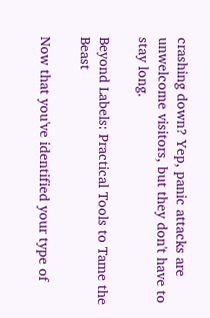crashing down? Yep, panic attacks are unwelcome visitors, but they don't have to stay long.

Beyond Labels: Practical Tools to Tame the Beast

Now that you've identified your type of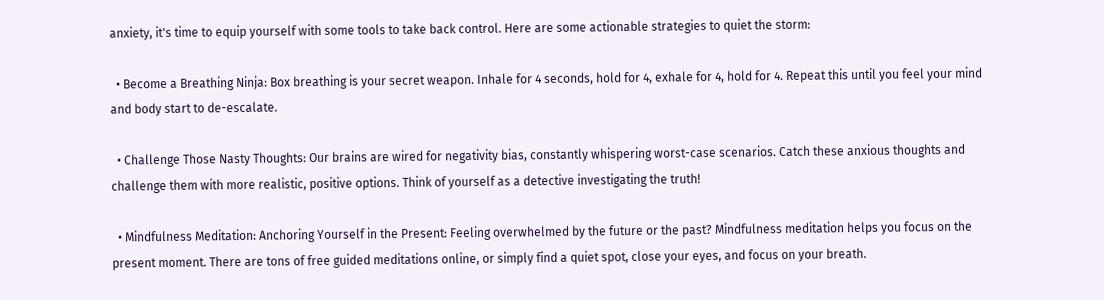anxiety, it's time to equip yourself with some tools to take back control. Here are some actionable strategies to quiet the storm:

  • Become a Breathing Ninja: Box breathing is your secret weapon. Inhale for 4 seconds, hold for 4, exhale for 4, hold for 4. Repeat this until you feel your mind and body start to de-escalate.

  • Challenge Those Nasty Thoughts: Our brains are wired for negativity bias, constantly whispering worst-case scenarios. Catch these anxious thoughts and challenge them with more realistic, positive options. Think of yourself as a detective investigating the truth!

  • Mindfulness Meditation: Anchoring Yourself in the Present: Feeling overwhelmed by the future or the past? Mindfulness meditation helps you focus on the present moment. There are tons of free guided meditations online, or simply find a quiet spot, close your eyes, and focus on your breath.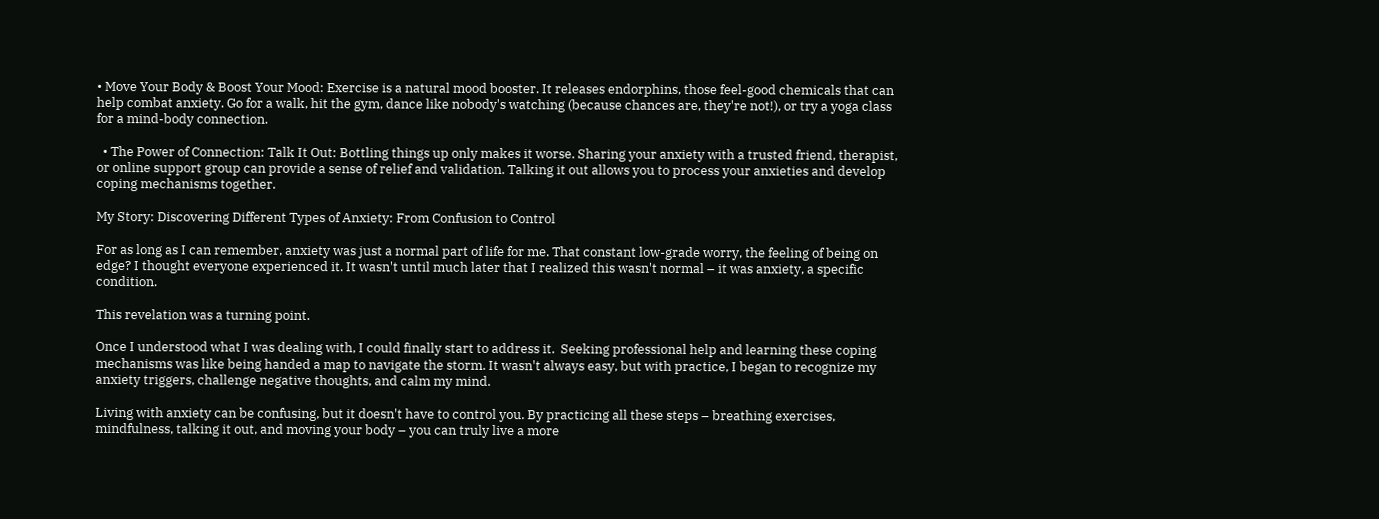• Move Your Body & Boost Your Mood: Exercise is a natural mood booster. It releases endorphins, those feel-good chemicals that can help combat anxiety. Go for a walk, hit the gym, dance like nobody's watching (because chances are, they're not!), or try a yoga class for a mind-body connection.

  • The Power of Connection: Talk It Out: Bottling things up only makes it worse. Sharing your anxiety with a trusted friend, therapist, or online support group can provide a sense of relief and validation. Talking it out allows you to process your anxieties and develop coping mechanisms together.

My Story: Discovering Different Types of Anxiety: From Confusion to Control

For as long as I can remember, anxiety was just a normal part of life for me. That constant low-grade worry, the feeling of being on edge? I thought everyone experienced it. It wasn't until much later that I realized this wasn't normal – it was anxiety, a specific condition.

This revelation was a turning point.

Once I understood what I was dealing with, I could finally start to address it.  Seeking professional help and learning these coping mechanisms was like being handed a map to navigate the storm. It wasn't always easy, but with practice, I began to recognize my anxiety triggers, challenge negative thoughts, and calm my mind.

Living with anxiety can be confusing, but it doesn't have to control you. By practicing all these steps – breathing exercises, mindfulness, talking it out, and moving your body – you can truly live a more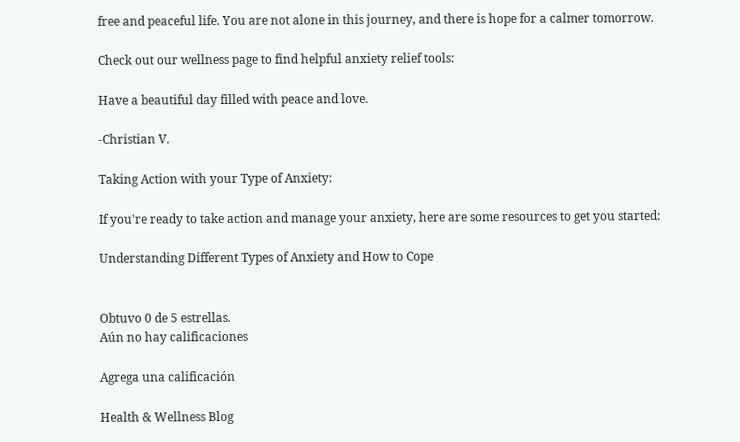free and peaceful life. You are not alone in this journey, and there is hope for a calmer tomorrow.

Check out our wellness page to find helpful anxiety relief tools:

Have a beautiful day filled with peace and love.

-Christian V.

Taking Action with your Type of Anxiety:

If you're ready to take action and manage your anxiety, here are some resources to get you started:

Understanding Different Types of Anxiety and How to Cope


Obtuvo 0 de 5 estrellas.
Aún no hay calificaciones

Agrega una calificación

Health & Wellness Blog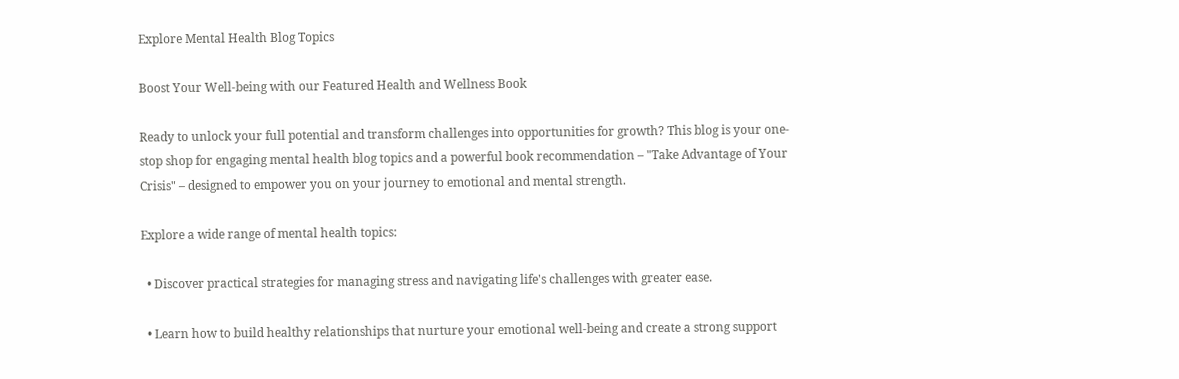Explore Mental Health Blog Topics

Boost Your Well-being with our Featured Health and Wellness Book

Ready to unlock your full potential and transform challenges into opportunities for growth? This blog is your one-stop shop for engaging mental health blog topics and a powerful book recommendation – "Take Advantage of Your Crisis" – designed to empower you on your journey to emotional and mental strength.

Explore a wide range of mental health topics:

  • Discover practical strategies for managing stress and navigating life's challenges with greater ease.

  • Learn how to build healthy relationships that nurture your emotional well-being and create a strong support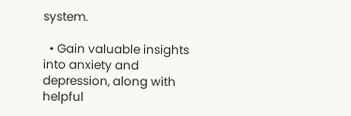system.

  • Gain valuable insights into anxiety and depression, along with helpful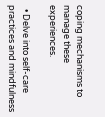coping mechanisms to manage these experiences.

  • Delve into self-care practices and mindfulness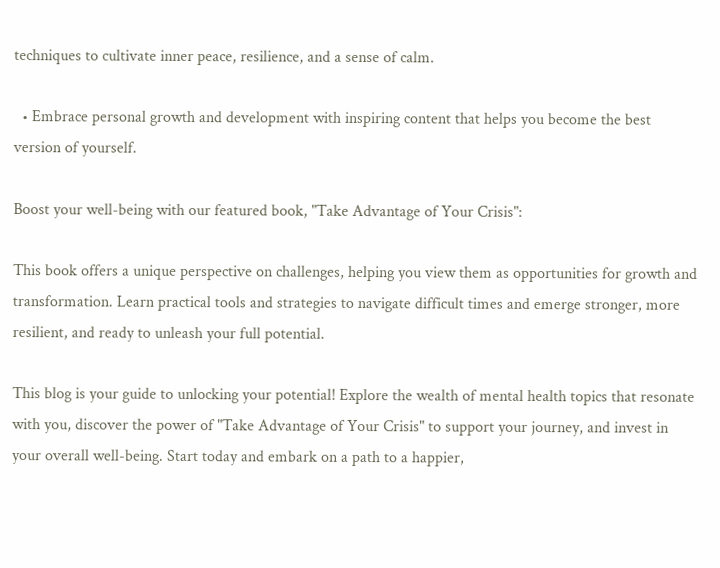techniques to cultivate inner peace, resilience, and a sense of calm.

  • Embrace personal growth and development with inspiring content that helps you become the best version of yourself.

Boost your well-being with our featured book, "Take Advantage of Your Crisis":

This book offers a unique perspective on challenges, helping you view them as opportunities for growth and transformation. Learn practical tools and strategies to navigate difficult times and emerge stronger, more resilient, and ready to unleash your full potential.

This blog is your guide to unlocking your potential! Explore the wealth of mental health topics that resonate with you, discover the power of "Take Advantage of Your Crisis" to support your journey, and invest in your overall well-being. Start today and embark on a path to a happier,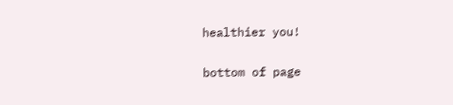healthier you!

bottom of page